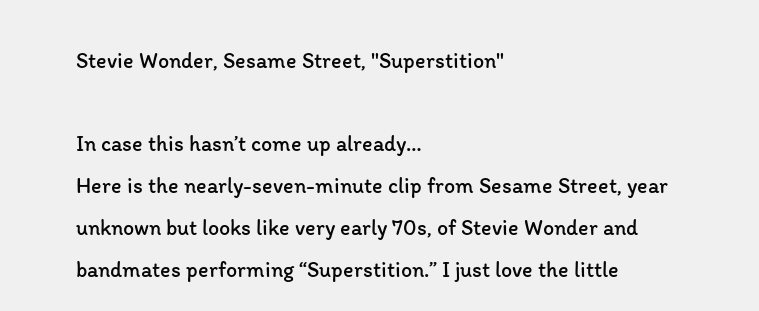Stevie Wonder, Sesame Street, "Superstition"

In case this hasn’t come up already…
Here is the nearly-seven-minute clip from Sesame Street, year unknown but looks like very early 70s, of Stevie Wonder and bandmates performing “Superstition.” I just love the little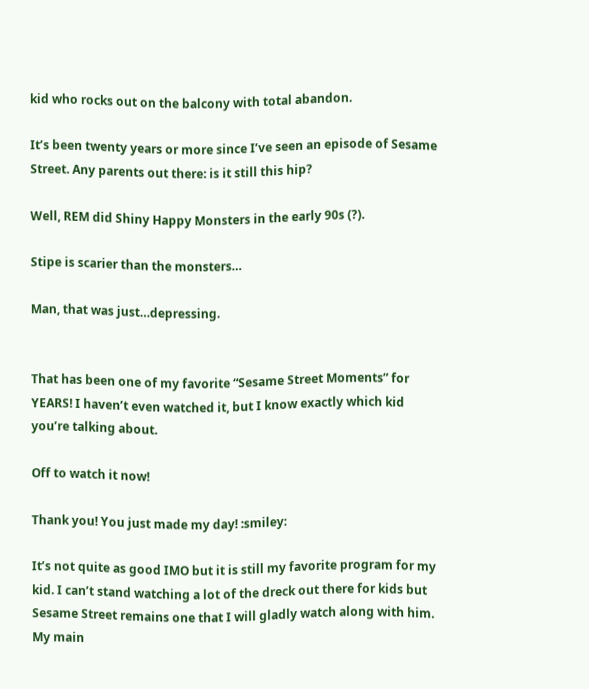kid who rocks out on the balcony with total abandon.

It’s been twenty years or more since I’ve seen an episode of Sesame Street. Any parents out there: is it still this hip?

Well, REM did Shiny Happy Monsters in the early 90s (?).

Stipe is scarier than the monsters…

Man, that was just…depressing.


That has been one of my favorite “Sesame Street Moments” for YEARS! I haven’t even watched it, but I know exactly which kid you’re talking about.

Off to watch it now!

Thank you! You just made my day! :smiley:

It’s not quite as good IMO but it is still my favorite program for my kid. I can’t stand watching a lot of the dreck out there for kids but Sesame Street remains one that I will gladly watch along with him. My main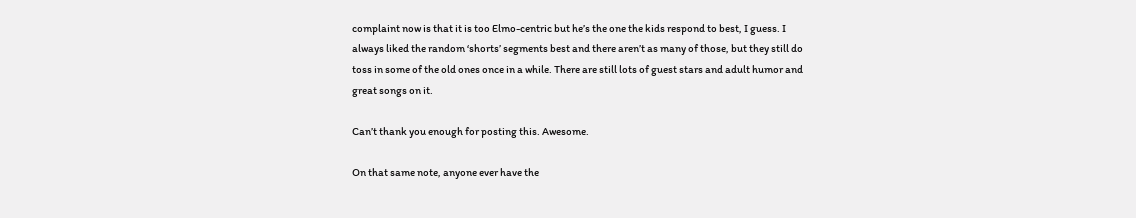complaint now is that it is too Elmo-centric but he’s the one the kids respond to best, I guess. I always liked the random ‘shorts’ segments best and there aren’t as many of those, but they still do toss in some of the old ones once in a while. There are still lots of guest stars and adult humor and great songs on it.

Can’t thank you enough for posting this. Awesome.

On that same note, anyone ever have the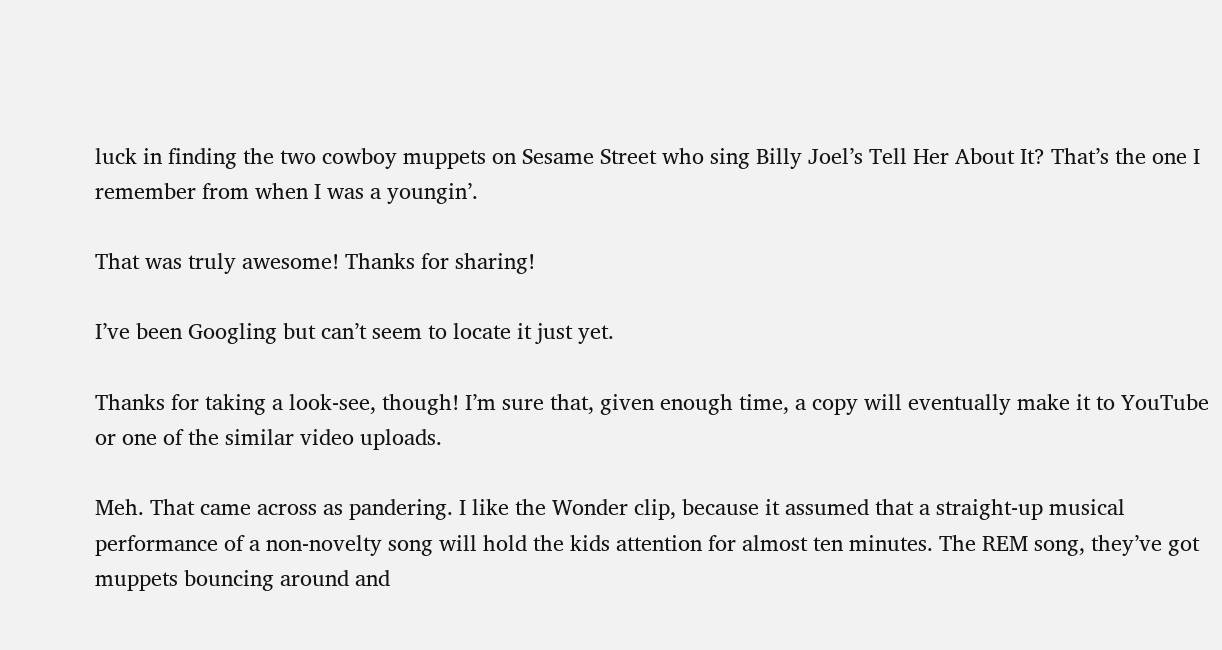luck in finding the two cowboy muppets on Sesame Street who sing Billy Joel’s Tell Her About It? That’s the one I remember from when I was a youngin’.

That was truly awesome! Thanks for sharing!

I’ve been Googling but can’t seem to locate it just yet.

Thanks for taking a look-see, though! I’m sure that, given enough time, a copy will eventually make it to YouTube or one of the similar video uploads.

Meh. That came across as pandering. I like the Wonder clip, because it assumed that a straight-up musical performance of a non-novelty song will hold the kids attention for almost ten minutes. The REM song, they’ve got muppets bouncing around and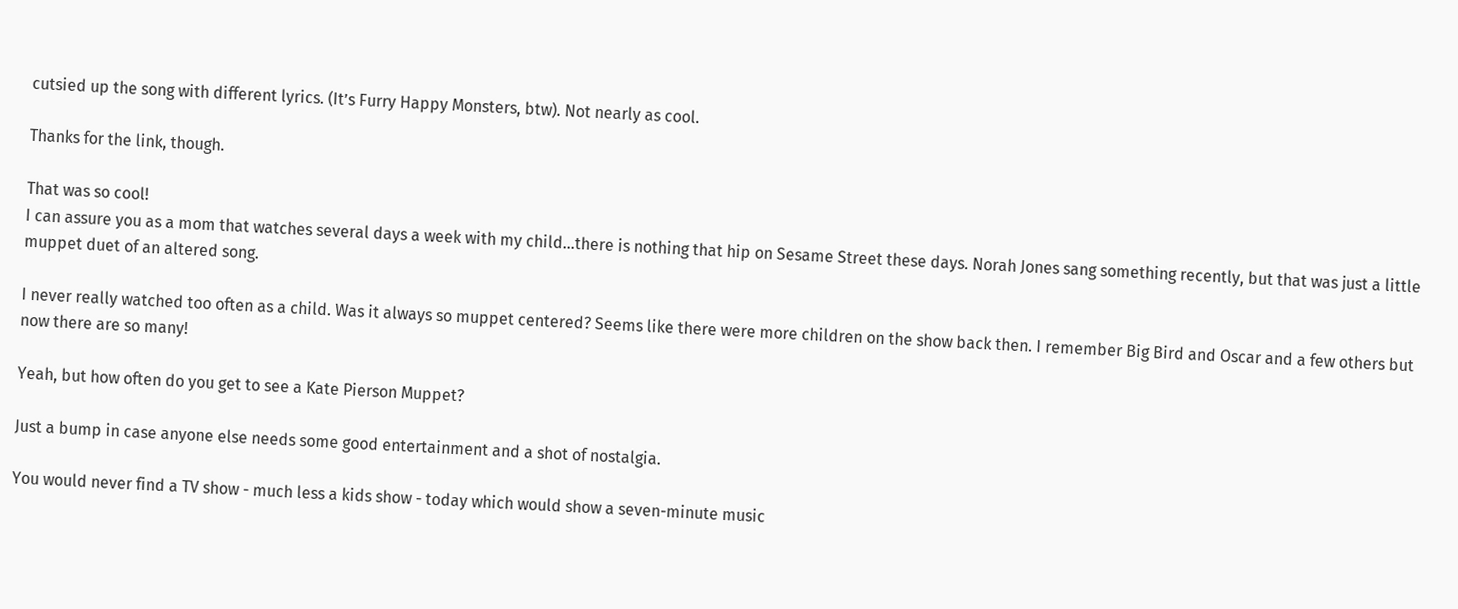cutsied up the song with different lyrics. (It’s Furry Happy Monsters, btw). Not nearly as cool.

Thanks for the link, though.

That was so cool!
I can assure you as a mom that watches several days a week with my child…there is nothing that hip on Sesame Street these days. Norah Jones sang something recently, but that was just a little muppet duet of an altered song.

I never really watched too often as a child. Was it always so muppet centered? Seems like there were more children on the show back then. I remember Big Bird and Oscar and a few others but now there are so many!

Yeah, but how often do you get to see a Kate Pierson Muppet?

Just a bump in case anyone else needs some good entertainment and a shot of nostalgia.

You would never find a TV show - much less a kids show - today which would show a seven-minute music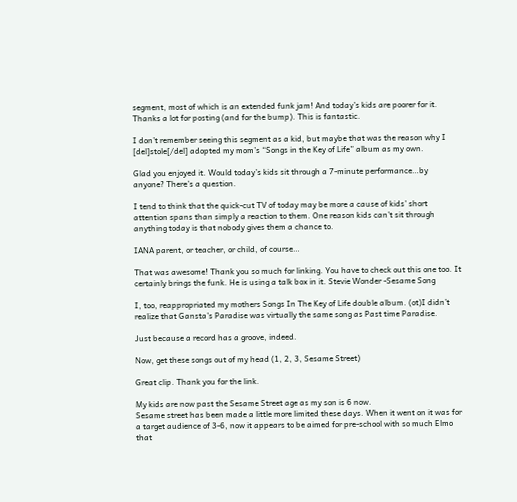segment, most of which is an extended funk jam! And today’s kids are poorer for it. Thanks a lot for posting (and for the bump). This is fantastic.

I don’t remember seeing this segment as a kid, but maybe that was the reason why I [del]stole[/del] adopted my mom’s “Songs in the Key of Life” album as my own.

Glad you enjoyed it. Would today’s kids sit through a 7-minute performance…by anyone? There’s a question.

I tend to think that the quick-cut TV of today may be more a cause of kids’ short attention spans than simply a reaction to them. One reason kids can’t sit through anything today is that nobody gives them a chance to.

IANA parent, or teacher, or child, of course…

That was awesome! Thank you so much for linking. You have to check out this one too. It certainly brings the funk. He is using a talk box in it. Stevie Wonder -Sesame Song

I, too, reappropriated my mothers Songs In The Key of Life double album. (ot)I didn’t realize that Gansta’s Paradise was virtually the same song as Past time Paradise.

Just because a record has a groove, indeed.

Now, get these songs out of my head (1, 2, 3, Sesame Street)

Great clip. Thank you for the link.

My kids are now past the Sesame Street age as my son is 6 now.
Sesame street has been made a little more limited these days. When it went on it was for a target audience of 3-6, now it appears to be aimed for pre-school with so much Elmo that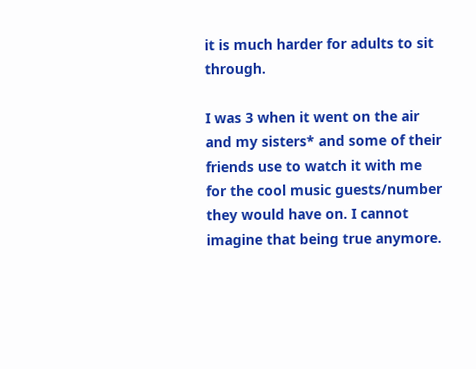it is much harder for adults to sit through.

I was 3 when it went on the air and my sisters* and some of their friends use to watch it with me for the cool music guests/number they would have on. I cannot imagine that being true anymore.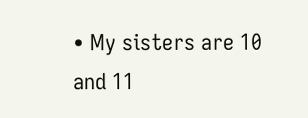• My sisters are 10 and 11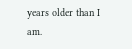years older than I am.